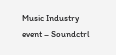Music Industry event – Soundctrl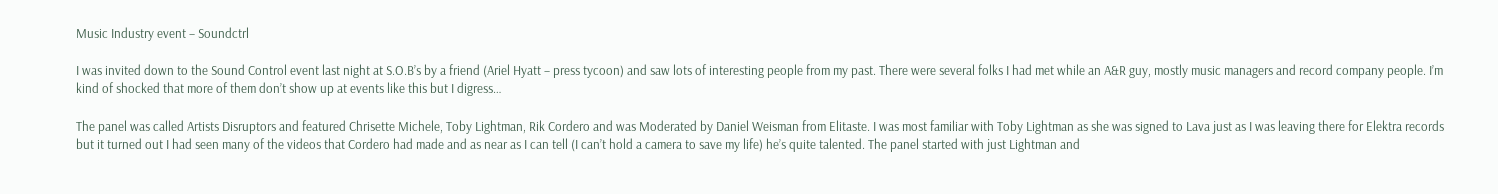Music Industry event – Soundctrl

I was invited down to the Sound Control event last night at S.O.B’s by a friend (Ariel Hyatt – press tycoon) and saw lots of interesting people from my past. There were several folks I had met while an A&R guy, mostly music managers and record company people. I’m kind of shocked that more of them don’t show up at events like this but I digress…

The panel was called Artists Disruptors and featured Chrisette Michele, Toby Lightman, Rik Cordero and was Moderated by Daniel Weisman from Elitaste. I was most familiar with Toby Lightman as she was signed to Lava just as I was leaving there for Elektra records but it turned out I had seen many of the videos that Cordero had made and as near as I can tell (I can’t hold a camera to save my life) he’s quite talented. The panel started with just Lightman and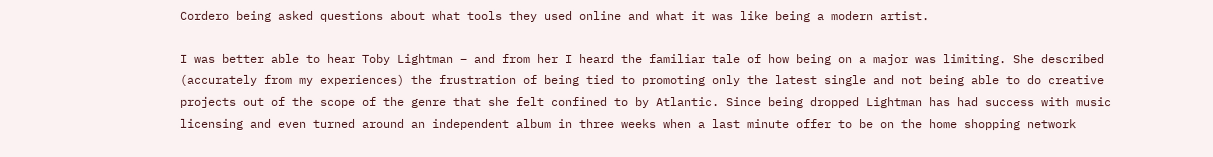Cordero being asked questions about what tools they used online and what it was like being a modern artist.

I was better able to hear Toby Lightman – and from her I heard the familiar tale of how being on a major was limiting. She described (accurately from my experiences) the frustration of being tied to promoting only the latest single and not being able to do creative projects out of the scope of the genre that she felt confined to by Atlantic. Since being dropped Lightman has had success with music licensing and even turned around an independent album in three weeks when a last minute offer to be on the home shopping network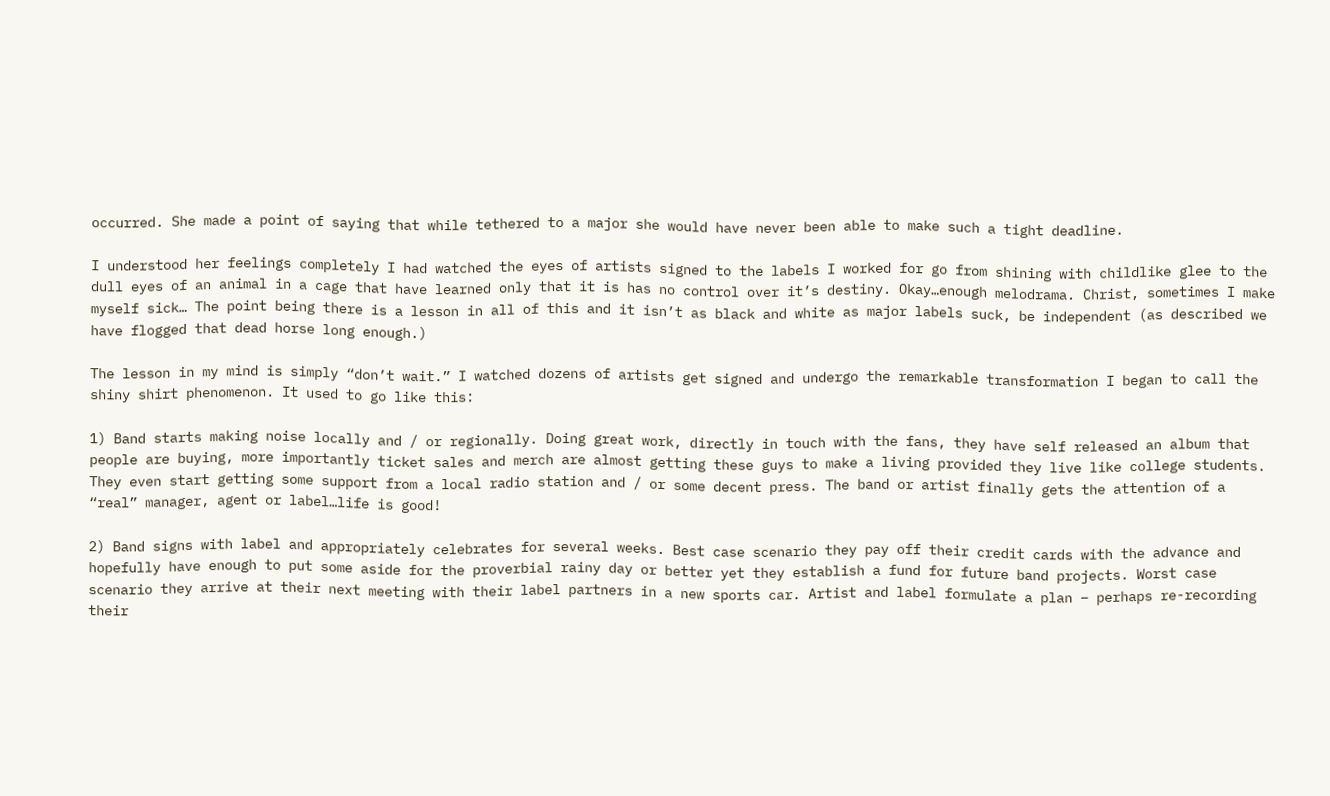occurred. She made a point of saying that while tethered to a major she would have never been able to make such a tight deadline.

I understood her feelings completely I had watched the eyes of artists signed to the labels I worked for go from shining with childlike glee to the dull eyes of an animal in a cage that have learned only that it is has no control over it’s destiny. Okay…enough melodrama. Christ, sometimes I make myself sick… The point being there is a lesson in all of this and it isn’t as black and white as major labels suck, be independent (as described we have flogged that dead horse long enough.)

The lesson in my mind is simply “don’t wait.” I watched dozens of artists get signed and undergo the remarkable transformation I began to call the shiny shirt phenomenon. It used to go like this:

1) Band starts making noise locally and / or regionally. Doing great work, directly in touch with the fans, they have self released an album that people are buying, more importantly ticket sales and merch are almost getting these guys to make a living provided they live like college students. They even start getting some support from a local radio station and / or some decent press. The band or artist finally gets the attention of a “real” manager, agent or label…life is good!

2) Band signs with label and appropriately celebrates for several weeks. Best case scenario they pay off their credit cards with the advance and hopefully have enough to put some aside for the proverbial rainy day or better yet they establish a fund for future band projects. Worst case scenario they arrive at their next meeting with their label partners in a new sports car. Artist and label formulate a plan – perhaps re-recording their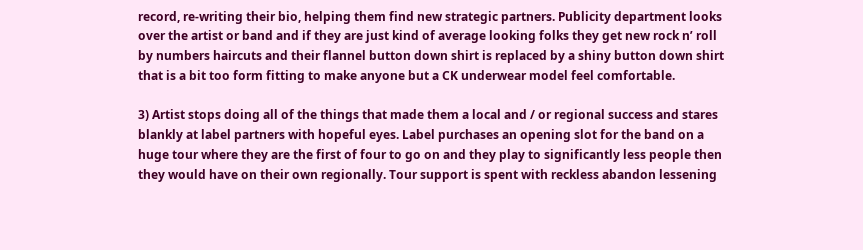record, re-writing their bio, helping them find new strategic partners. Publicity department looks over the artist or band and if they are just kind of average looking folks they get new rock n’ roll by numbers haircuts and their flannel button down shirt is replaced by a shiny button down shirt that is a bit too form fitting to make anyone but a CK underwear model feel comfortable.

3) Artist stops doing all of the things that made them a local and / or regional success and stares blankly at label partners with hopeful eyes. Label purchases an opening slot for the band on a huge tour where they are the first of four to go on and they play to significantly less people then they would have on their own regionally. Tour support is spent with reckless abandon lessening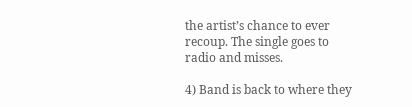the artist’s chance to ever recoup. The single goes to radio and misses.

4) Band is back to where they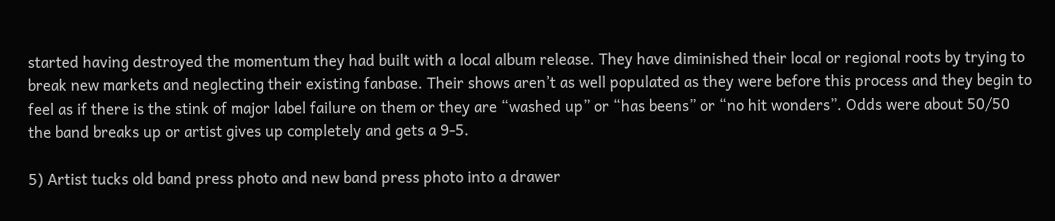started having destroyed the momentum they had built with a local album release. They have diminished their local or regional roots by trying to break new markets and neglecting their existing fanbase. Their shows aren’t as well populated as they were before this process and they begin to feel as if there is the stink of major label failure on them or they are “washed up” or “has beens” or “no hit wonders”. Odds were about 50/50 the band breaks up or artist gives up completely and gets a 9-5.

5) Artist tucks old band press photo and new band press photo into a drawer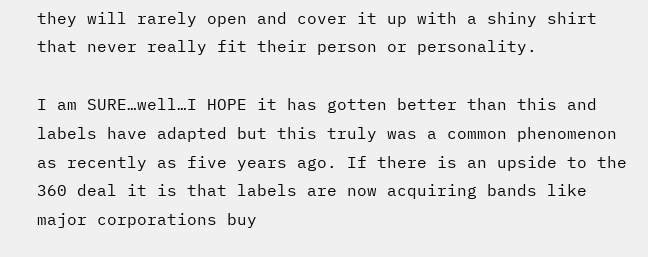they will rarely open and cover it up with a shiny shirt that never really fit their person or personality.

I am SURE…well…I HOPE it has gotten better than this and labels have adapted but this truly was a common phenomenon as recently as five years ago. If there is an upside to the 360 deal it is that labels are now acquiring bands like major corporations buy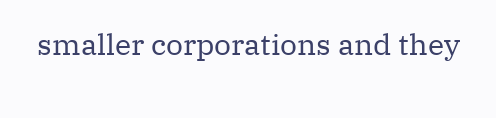smaller corporations and they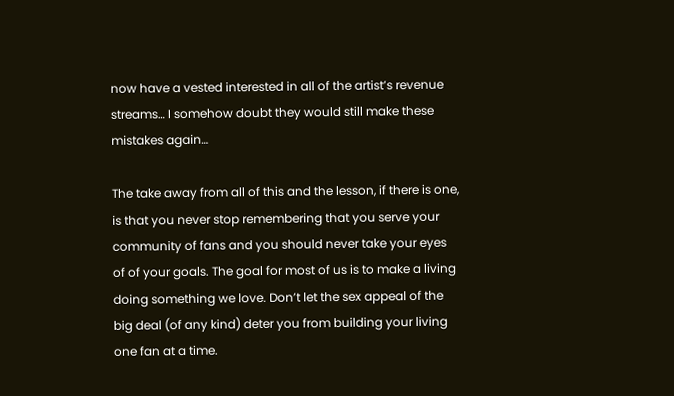now have a vested interested in all of the artist’s revenue streams… I somehow doubt they would still make these mistakes again…

The take away from all of this and the lesson, if there is one, is that you never stop remembering that you serve your community of fans and you should never take your eyes of of your goals. The goal for most of us is to make a living doing something we love. Don’t let the sex appeal of the big deal (of any kind) deter you from building your living one fan at a time.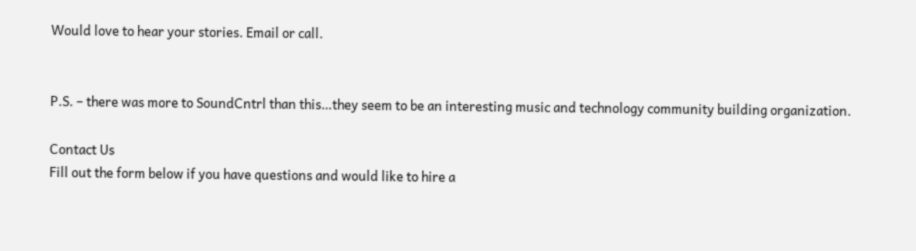Would love to hear your stories. Email or call.


P.S. – there was more to SoundCntrl than this…they seem to be an interesting music and technology community building organization.

Contact Us
Fill out the form below if you have questions and would like to hire a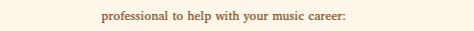professional to help with your music career: